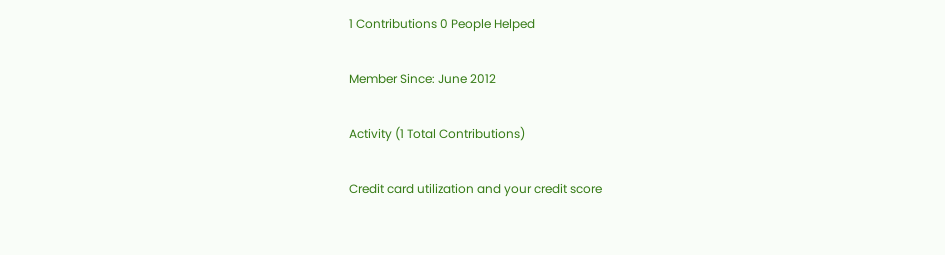1 Contributions 0 People Helped

Member Since: June 2012

Activity (1 Total Contributions)

Credit card utilization and your credit score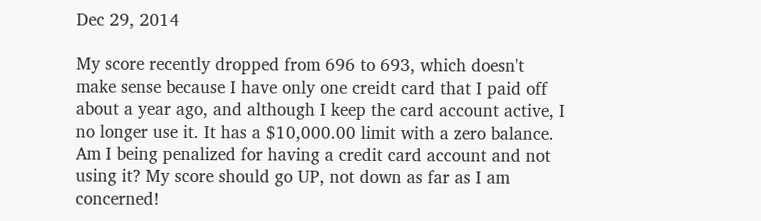Dec 29, 2014

My score recently dropped from 696 to 693, which doesn't make sense because I have only one creidt card that I paid off about a year ago, and although I keep the card account active, I no longer use it. It has a $10,000.00 limit with a zero balance. Am I being penalized for having a credit card account and not using it? My score should go UP, not down as far as I am concerned!